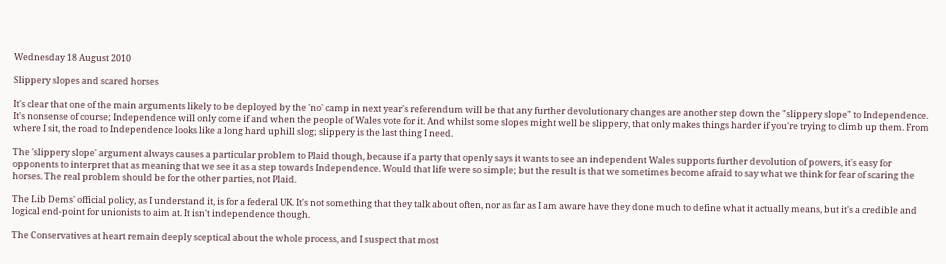Wednesday 18 August 2010

Slippery slopes and scared horses

It's clear that one of the main arguments likely to be deployed by the 'no' camp in next year's referendum will be that any further devolutionary changes are another step down the "slippery slope" to Independence. It's nonsense of course; Independence will only come if and when the people of Wales vote for it. And whilst some slopes might well be slippery, that only makes things harder if you're trying to climb up them. From where I sit, the road to Independence looks like a long hard uphill slog; slippery is the last thing I need.

The 'slippery slope' argument always causes a particular problem to Plaid though, because if a party that openly says it wants to see an independent Wales supports further devolution of powers, it's easy for opponents to interpret that as meaning that we see it as a step towards Independence. Would that life were so simple; but the result is that we sometimes become afraid to say what we think for fear of scaring the horses. The real problem should be for the other parties, not Plaid.

The Lib Dems' official policy, as I understand it, is for a federal UK. It's not something that they talk about often, nor as far as I am aware have they done much to define what it actually means, but it's a credible and logical end-point for unionists to aim at. It isn't independence though.

The Conservatives at heart remain deeply sceptical about the whole process, and I suspect that most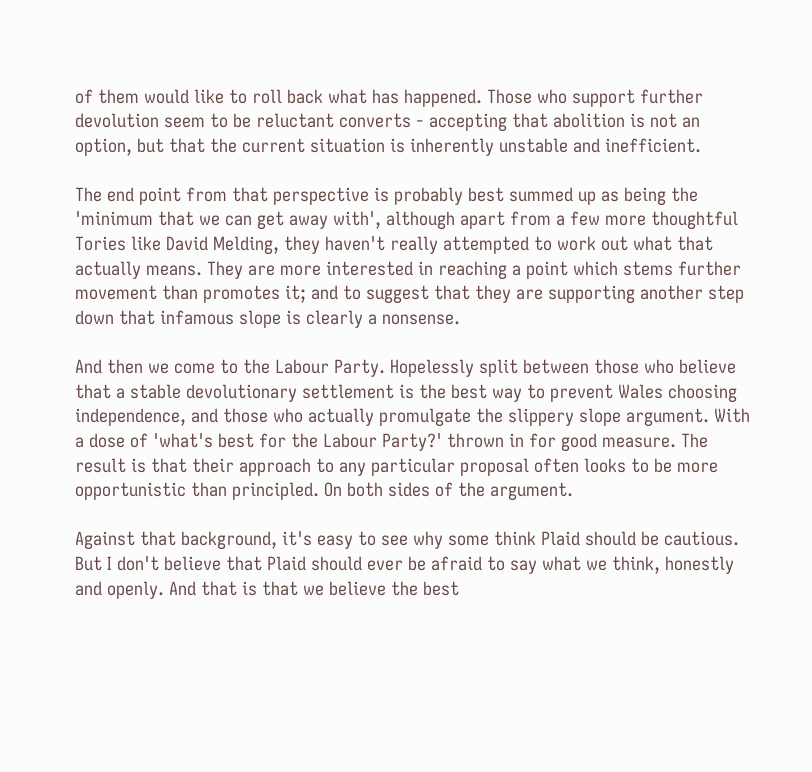of them would like to roll back what has happened. Those who support further devolution seem to be reluctant converts - accepting that abolition is not an option, but that the current situation is inherently unstable and inefficient.

The end point from that perspective is probably best summed up as being the 'minimum that we can get away with', although apart from a few more thoughtful Tories like David Melding, they haven't really attempted to work out what that actually means. They are more interested in reaching a point which stems further movement than promotes it; and to suggest that they are supporting another step down that infamous slope is clearly a nonsense.

And then we come to the Labour Party. Hopelessly split between those who believe that a stable devolutionary settlement is the best way to prevent Wales choosing independence, and those who actually promulgate the slippery slope argument. With a dose of 'what's best for the Labour Party?' thrown in for good measure. The result is that their approach to any particular proposal often looks to be more opportunistic than principled. On both sides of the argument.

Against that background, it's easy to see why some think Plaid should be cautious. But I don't believe that Plaid should ever be afraid to say what we think, honestly and openly. And that is that we believe the best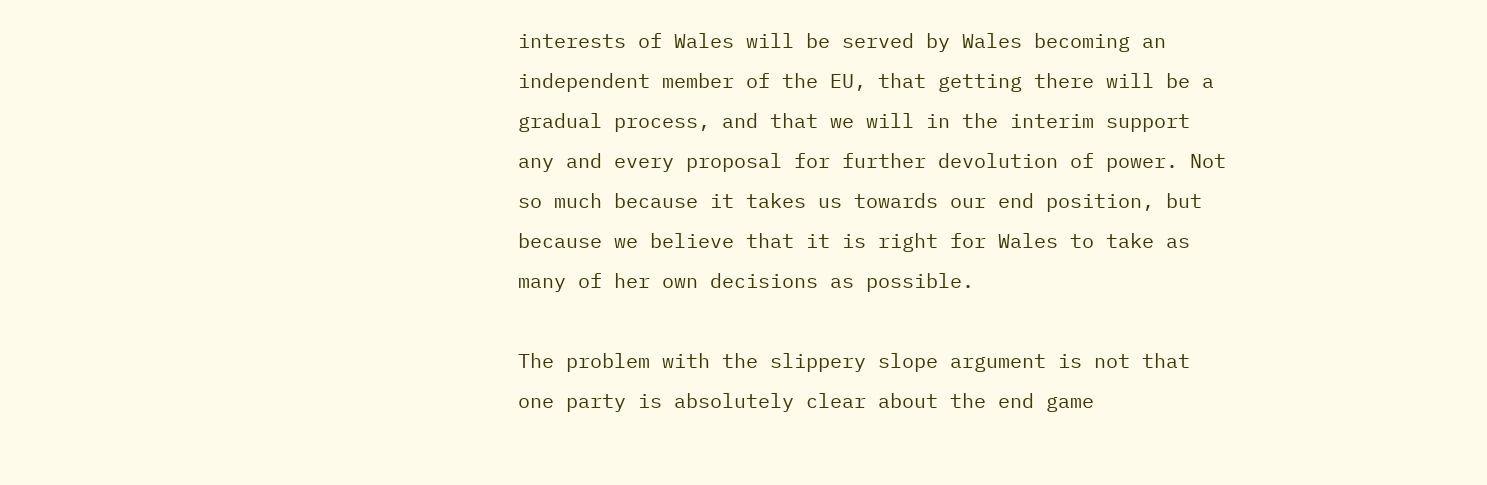interests of Wales will be served by Wales becoming an independent member of the EU, that getting there will be a gradual process, and that we will in the interim support any and every proposal for further devolution of power. Not so much because it takes us towards our end position, but because we believe that it is right for Wales to take as many of her own decisions as possible.

The problem with the slippery slope argument is not that one party is absolutely clear about the end game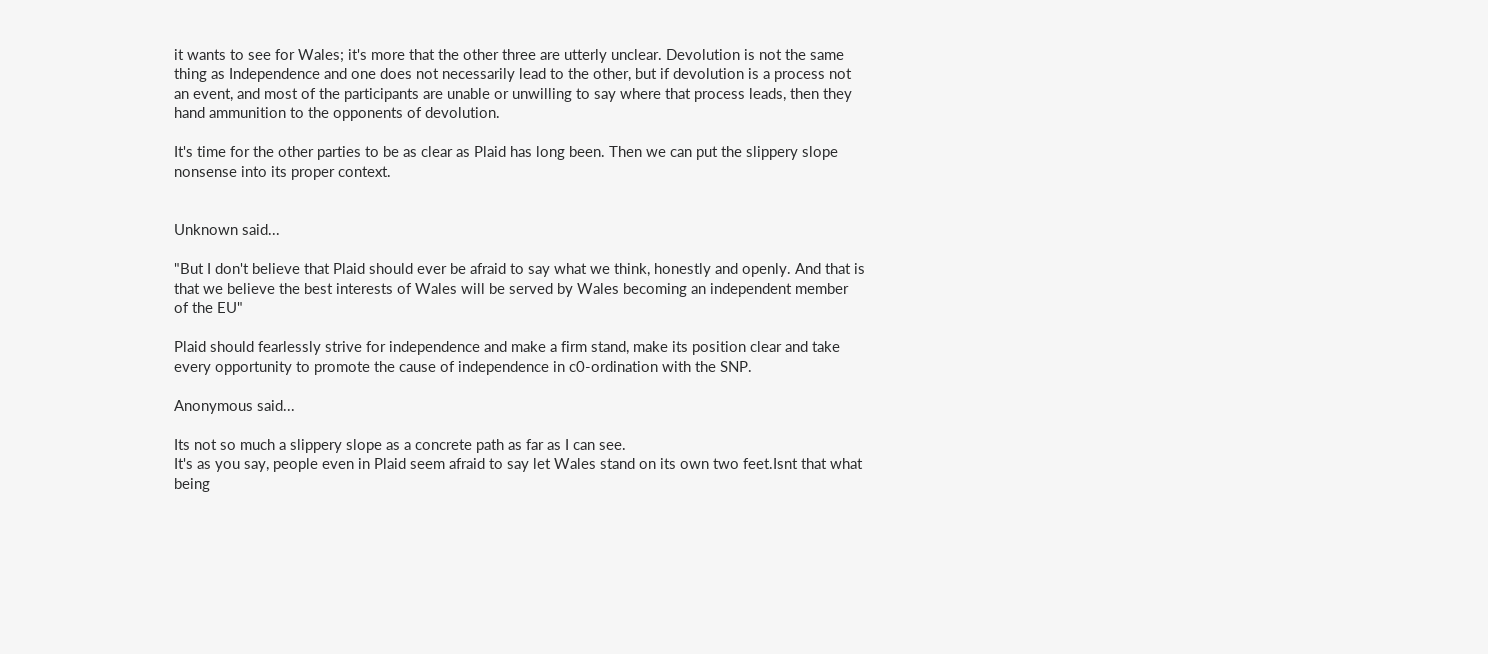it wants to see for Wales; it's more that the other three are utterly unclear. Devolution is not the same thing as Independence and one does not necessarily lead to the other, but if devolution is a process not an event, and most of the participants are unable or unwilling to say where that process leads, then they hand ammunition to the opponents of devolution.

It's time for the other parties to be as clear as Plaid has long been. Then we can put the slippery slope nonsense into its proper context.


Unknown said...

"But I don't believe that Plaid should ever be afraid to say what we think, honestly and openly. And that is that we believe the best interests of Wales will be served by Wales becoming an independent member of the EU"

Plaid should fearlessly strive for independence and make a firm stand, make its position clear and take every opportunity to promote the cause of independence in c0-ordination with the SNP.

Anonymous said...

Its not so much a slippery slope as a concrete path as far as I can see.
It's as you say, people even in Plaid seem afraid to say let Wales stand on its own two feet.Isnt that what being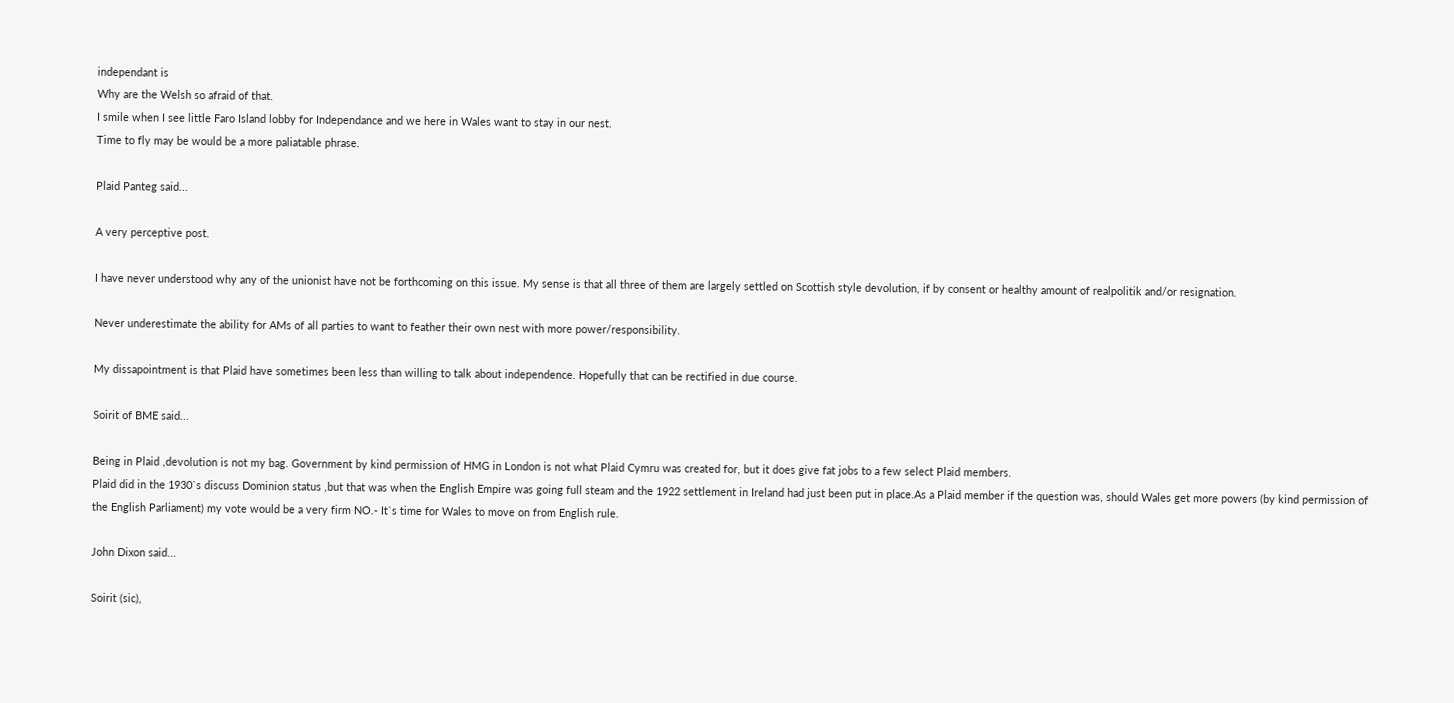independant is
Why are the Welsh so afraid of that.
I smile when I see little Faro Island lobby for Independance and we here in Wales want to stay in our nest.
Time to fly may be would be a more paliatable phrase.

Plaid Panteg said...

A very perceptive post.

I have never understood why any of the unionist have not be forthcoming on this issue. My sense is that all three of them are largely settled on Scottish style devolution, if by consent or healthy amount of realpolitik and/or resignation.

Never underestimate the ability for AMs of all parties to want to feather their own nest with more power/responsibility.

My dissapointment is that Plaid have sometimes been less than willing to talk about independence. Hopefully that can be rectified in due course.

Soirit of BME said...

Being in Plaid ,devolution is not my bag. Government by kind permission of HMG in London is not what Plaid Cymru was created for, but it does give fat jobs to a few select Plaid members.
Plaid did in the 1930`s discuss Dominion status ,but that was when the English Empire was going full steam and the 1922 settlement in Ireland had just been put in place.As a Plaid member if the question was, should Wales get more powers (by kind permission of the English Parliament) my vote would be a very firm NO.- It`s time for Wales to move on from English rule.

John Dixon said...

Soirit (sic),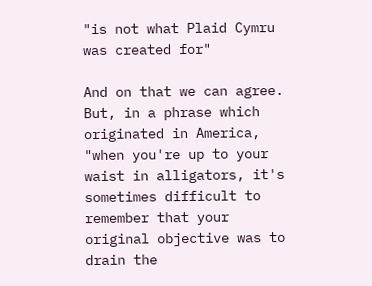"is not what Plaid Cymru was created for"

And on that we can agree. But, in a phrase which originated in America, "when you're up to your waist in alligators, it's sometimes difficult to remember that your original objective was to drain the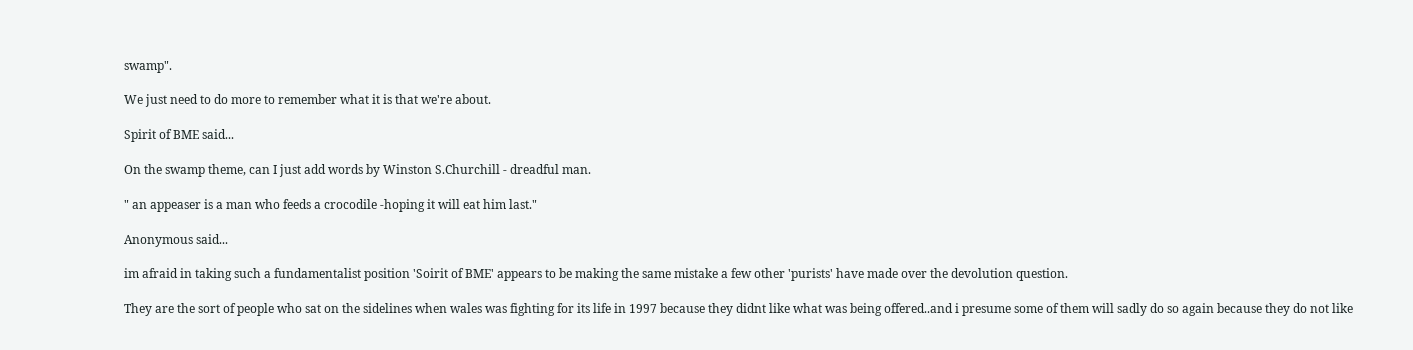swamp".

We just need to do more to remember what it is that we're about.

Spirit of BME said...

On the swamp theme, can I just add words by Winston S.Churchill - dreadful man.

" an appeaser is a man who feeds a crocodile -hoping it will eat him last."

Anonymous said...

im afraid in taking such a fundamentalist position 'Soirit of BME' appears to be making the same mistake a few other 'purists' have made over the devolution question.

They are the sort of people who sat on the sidelines when wales was fighting for its life in 1997 because they didnt like what was being offered..and i presume some of them will sadly do so again because they do not like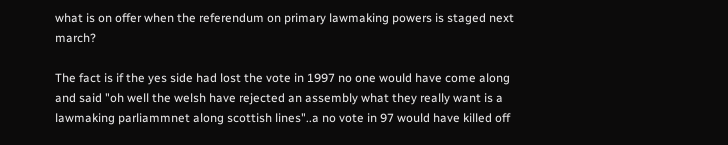what is on offer when the referendum on primary lawmaking powers is staged next march?

The fact is if the yes side had lost the vote in 1997 no one would have come along and said "oh well the welsh have rejected an assembly what they really want is a lawmaking parliammnet along scottish lines"..a no vote in 97 would have killed off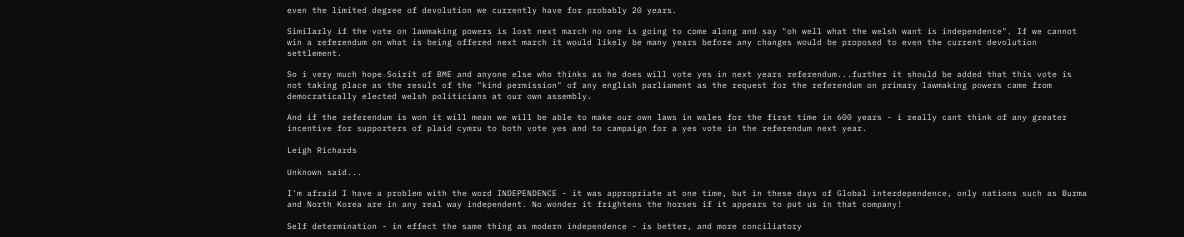even the limited degree of devolution we currently have for probably 20 years.

Similarly if the vote on lawmaking powers is lost next march no one is going to come along and say "oh well what the welsh want is independence". If we cannot win a referendum on what is being offered next march it would likely be many years before any changes would be proposed to even the current devolution settlement.

So i very much hope Soirit of BME and anyone else who thinks as he does will vote yes in next years referendum...further it should be added that this vote is not taking place as the result of the "kind permission" of any english parliament as the request for the referendum on primary lawmaking powers came from democratically elected welsh politicians at our own assembly.

And if the referendum is won it will mean we will be able to make our own laws in wales for the first time in 600 years - i really cant think of any greater incentive for supporters of plaid cymru to both vote yes and to campaign for a yes vote in the referendum next year.

Leigh Richards

Unknown said...

I'm afraid I have a problem with the word INDEPENDENCE - it was appropriate at one time, but in these days of Global interdependence, only nations such as Burma and North Korea are in any real way independent. No wonder it frightens the horses if it appears to put us in that company!

Self determination - in effect the same thing as modern independence - is better, and more conciliatory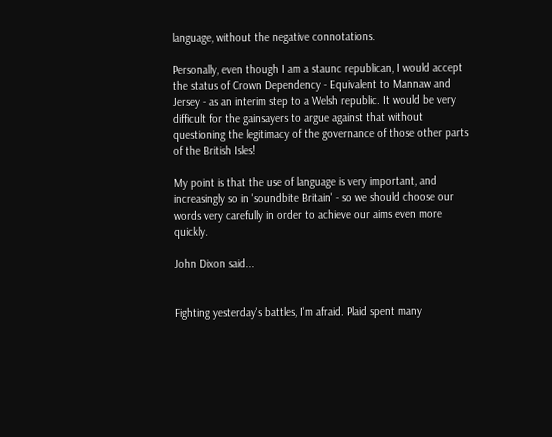language, without the negative connotations.

Personally, even though I am a staunc republican, I would accept the status of Crown Dependency - Equivalent to Mannaw and Jersey - as an interim step to a Welsh republic. It would be very difficult for the gainsayers to argue against that without questioning the legitimacy of the governance of those other parts of the British Isles!

My point is that the use of language is very important, and increasingly so in 'soundbite Britain' - so we should choose our words very carefully in order to achieve our aims even more quickly.

John Dixon said...


Fighting yesterday's battles, I'm afraid. Plaid spent many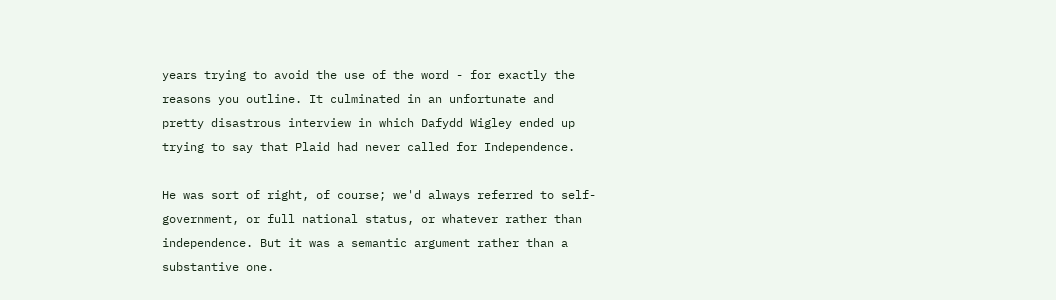years trying to avoid the use of the word - for exactly the reasons you outline. It culminated in an unfortunate and pretty disastrous interview in which Dafydd Wigley ended up trying to say that Plaid had never called for Independence.

He was sort of right, of course; we'd always referred to self-government, or full national status, or whatever rather than independence. But it was a semantic argument rather than a substantive one.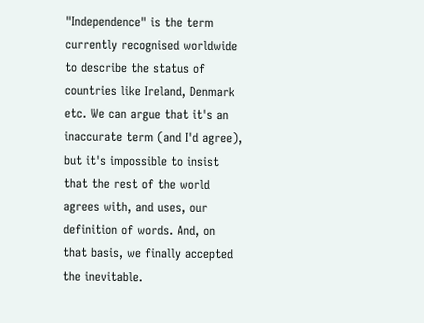"Independence" is the term currently recognised worldwide to describe the status of countries like Ireland, Denmark etc. We can argue that it's an inaccurate term (and I'd agree), but it's impossible to insist that the rest of the world agrees with, and uses, our definition of words. And, on that basis, we finally accepted the inevitable.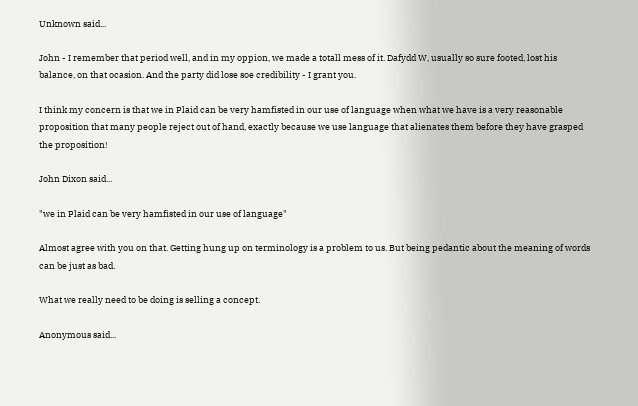Unknown said...

John - I remember that period well, and in my oppion, we made a totall mess of it. Dafydd W, usually so sure footed, lost his balance, on that ocasion. And the party did lose soe credibility - I grant you.

I think my concern is that we in Plaid can be very hamfisted in our use of language when what we have is a very reasonable proposition that many people reject out of hand, exactly because we use language that alienates them before they have grasped the proposition!

John Dixon said...

"we in Plaid can be very hamfisted in our use of language"

Almost agree with you on that. Getting hung up on terminology is a problem to us. But being pedantic about the meaning of words can be just as bad.

What we really need to be doing is selling a concept.

Anonymous said...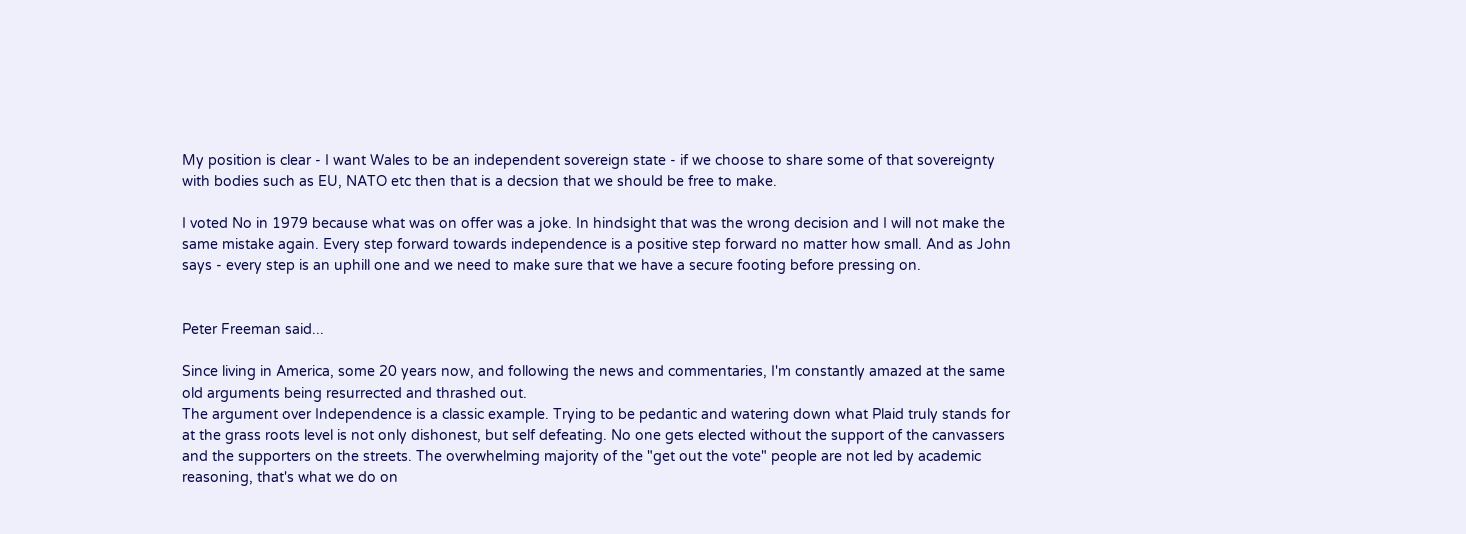My position is clear - I want Wales to be an independent sovereign state - if we choose to share some of that sovereignty with bodies such as EU, NATO etc then that is a decsion that we should be free to make.

I voted No in 1979 because what was on offer was a joke. In hindsight that was the wrong decision and I will not make the same mistake again. Every step forward towards independence is a positive step forward no matter how small. And as John says - every step is an uphill one and we need to make sure that we have a secure footing before pressing on.


Peter Freeman said...

Since living in America, some 20 years now, and following the news and commentaries, I'm constantly amazed at the same old arguments being resurrected and thrashed out.
The argument over Independence is a classic example. Trying to be pedantic and watering down what Plaid truly stands for at the grass roots level is not only dishonest, but self defeating. No one gets elected without the support of the canvassers and the supporters on the streets. The overwhelming majority of the "get out the vote" people are not led by academic reasoning, that's what we do on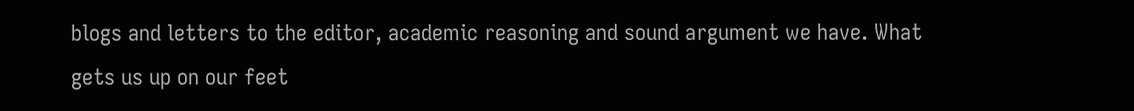blogs and letters to the editor, academic reasoning and sound argument we have. What gets us up on our feet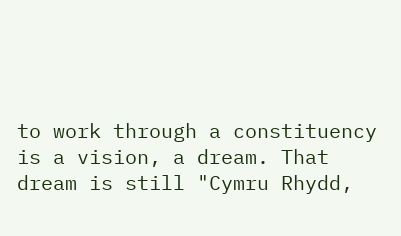to work through a constituency is a vision, a dream. That dream is still "Cymru Rhydd,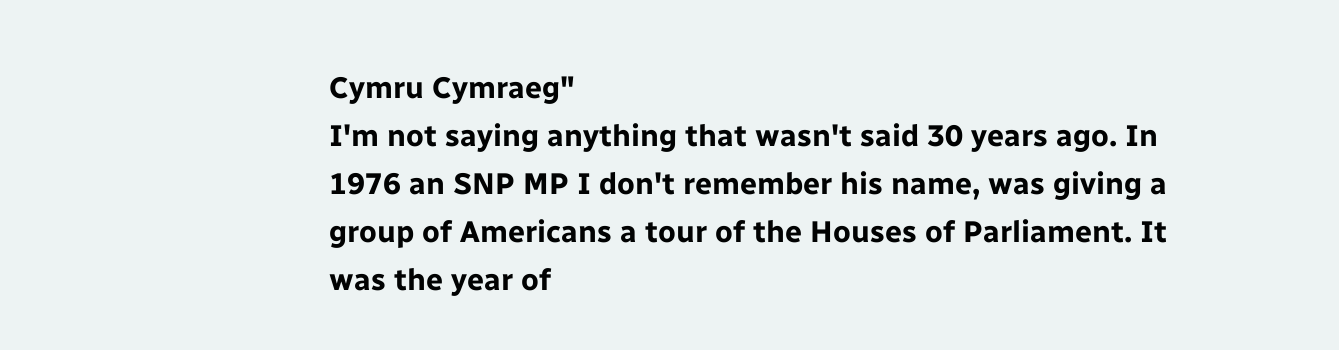Cymru Cymraeg"
I'm not saying anything that wasn't said 30 years ago. In 1976 an SNP MP I don't remember his name, was giving a group of Americans a tour of the Houses of Parliament. It was the year of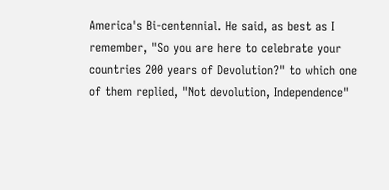America's Bi-centennial. He said, as best as I remember, "So you are here to celebrate your countries 200 years of Devolution?" to which one of them replied, "Not devolution, Independence"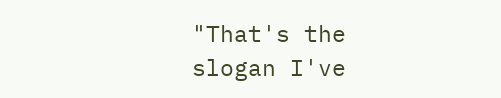"That's the slogan I've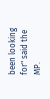been looking for" said the MP.